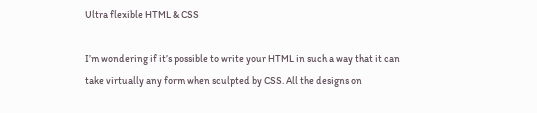Ultra flexible HTML & CSS

I’m wondering if it’s possible to write your HTML in such a way that it can take virtually any form when sculpted by CSS. All the designs on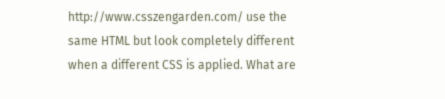http://www.csszengarden.com/ use the same HTML but look completely different when a different CSS is applied. What are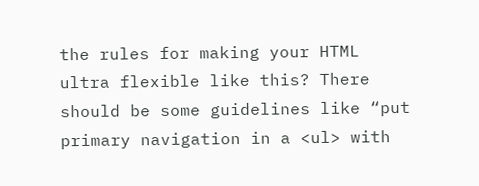the rules for making your HTML ultra flexible like this? There should be some guidelines like “put primary navigation in a <ul> with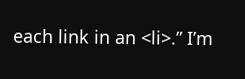each link in an <li>.” I’m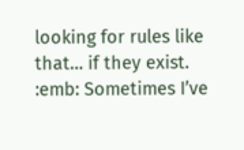looking for rules like that… if they exist. :emb: Sometimes I’ve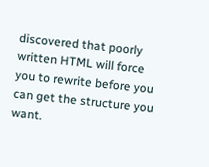discovered that poorly written HTML will force you to rewrite before you can get the structure you want.